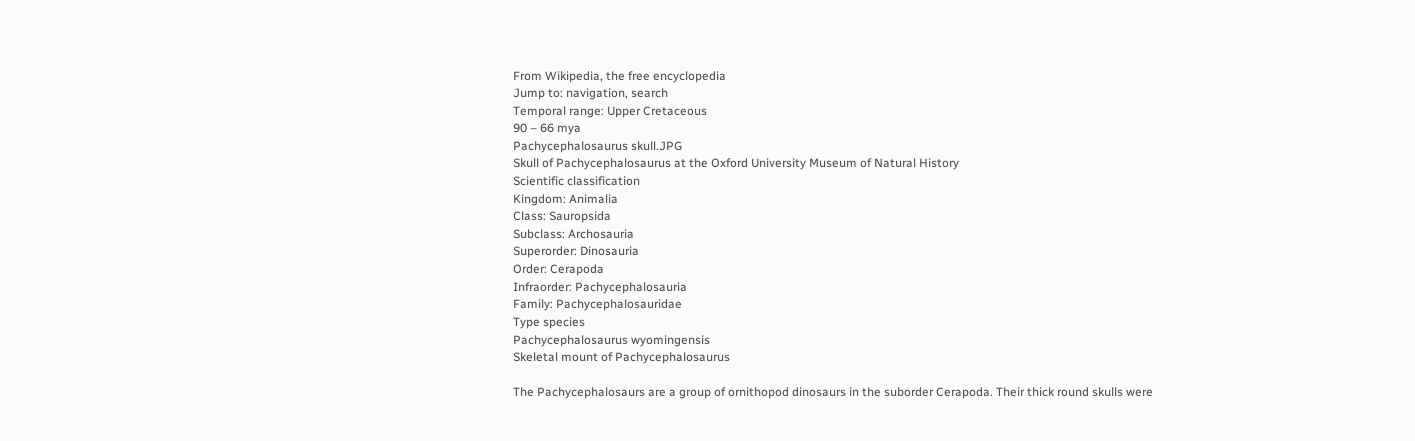From Wikipedia, the free encyclopedia
Jump to: navigation, search
Temporal range: Upper Cretaceous
90 – 66 mya
Pachycephalosaurus skull.JPG
Skull of Pachycephalosaurus at the Oxford University Museum of Natural History
Scientific classification
Kingdom: Animalia
Class: Sauropsida
Subclass: Archosauria
Superorder: Dinosauria
Order: Cerapoda
Infraorder: Pachycephalosauria
Family: Pachycephalosauridae
Type species
Pachycephalosaurus wyomingensis
Skeletal mount of Pachycephalosaurus

The Pachycephalosaurs are a group of ornithopod dinosaurs in the suborder Cerapoda. Their thick round skulls were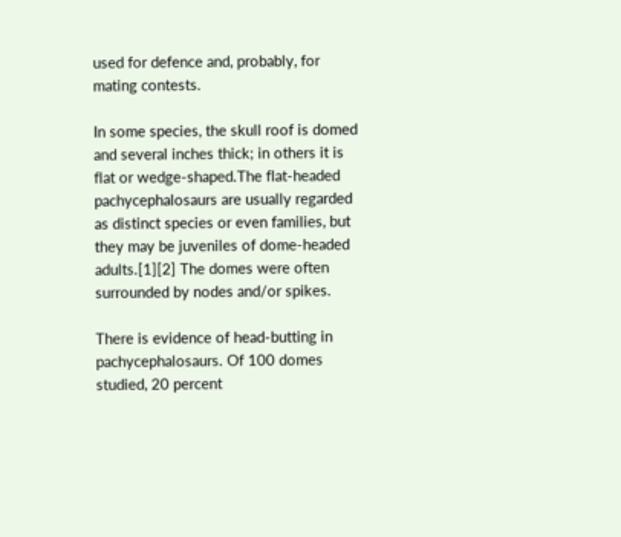used for defence and, probably, for mating contests.

In some species, the skull roof is domed and several inches thick; in others it is flat or wedge-shaped.The flat-headed pachycephalosaurs are usually regarded as distinct species or even families, but they may be juveniles of dome-headed adults.[1][2] The domes were often surrounded by nodes and/or spikes.

There is evidence of head-butting in pachycephalosaurs. Of 100 domes studied, 20 percent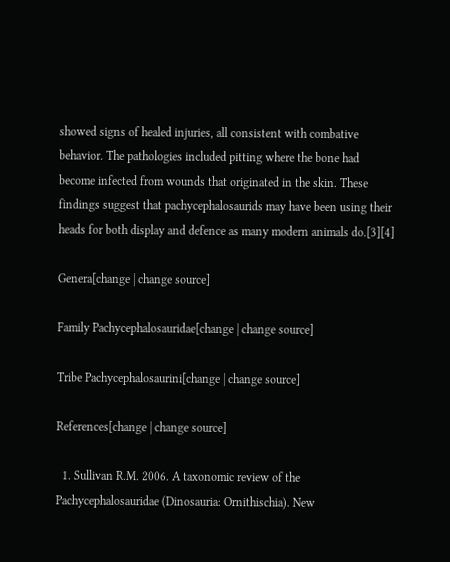showed signs of healed injuries, all consistent with combative behavior. The pathologies included pitting where the bone had become infected from wounds that originated in the skin. These findings suggest that pachycephalosaurids may have been using their heads for both display and defence as many modern animals do.[3][4]

Genera[change | change source]

Family Pachycephalosauridae[change | change source]

Tribe Pachycephalosaurini[change | change source]

References[change | change source]

  1. Sullivan R.M. 2006. A taxonomic review of the Pachycephalosauridae (Dinosauria: Ornithischia). New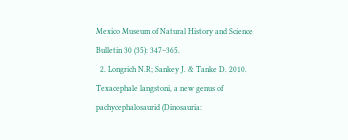Mexico Museum of Natural History and Science Bulletin 30 (35): 347–365.
  2. Longrich N.R; Sankey J. & Tanke D. 2010. Texacephale langstoni, a new genus of pachycephalosaurid (Dinosauria: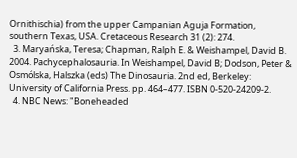Ornithischia) from the upper Campanian Aguja Formation, southern Texas, USA. Cretaceous Research 31 (2): 274.
  3. Maryańska, Teresa; Chapman, Ralph E. & Weishampel, David B. 2004. Pachycephalosauria. In Weishampel, David B; Dodson, Peter & Osmólska, Halszka (eds) The Dinosauria. 2nd ed, Berkeley: University of California Press. pp. 464–477. ISBN 0-520-24209-2.
  4. NBC News: "Boneheaded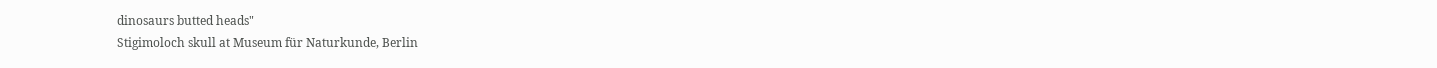dinosaurs butted heads"
Stigimoloch skull at Museum für Naturkunde, Berlin